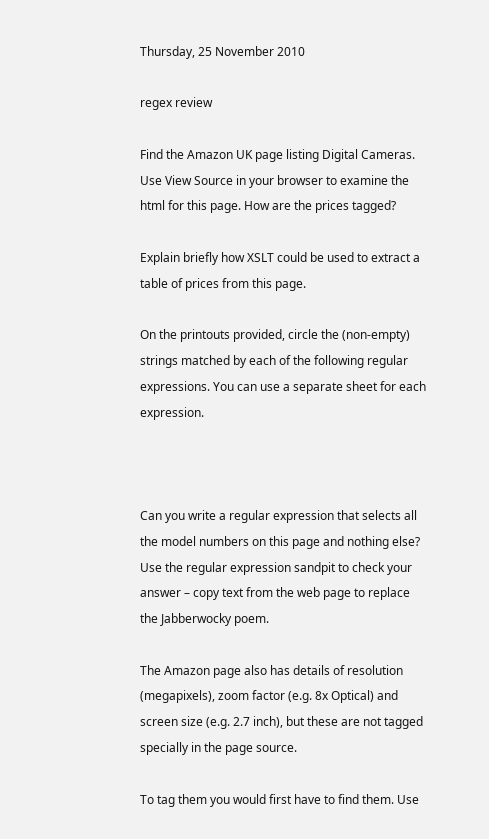Thursday, 25 November 2010

regex review

Find the Amazon UK page listing Digital Cameras. Use View Source in your browser to examine the html for this page. How are the prices tagged?

Explain briefly how XSLT could be used to extract a table of prices from this page.

On the printouts provided, circle the (non-empty) strings matched by each of the following regular expressions. You can use a separate sheet for each expression.



Can you write a regular expression that selects all the model numbers on this page and nothing else? Use the regular expression sandpit to check your answer – copy text from the web page to replace the Jabberwocky poem.

The Amazon page also has details of resolution (megapixels), zoom factor (e.g. 8x Optical) and screen size (e.g. 2.7 inch), but these are not tagged specially in the page source.

To tag them you would first have to find them. Use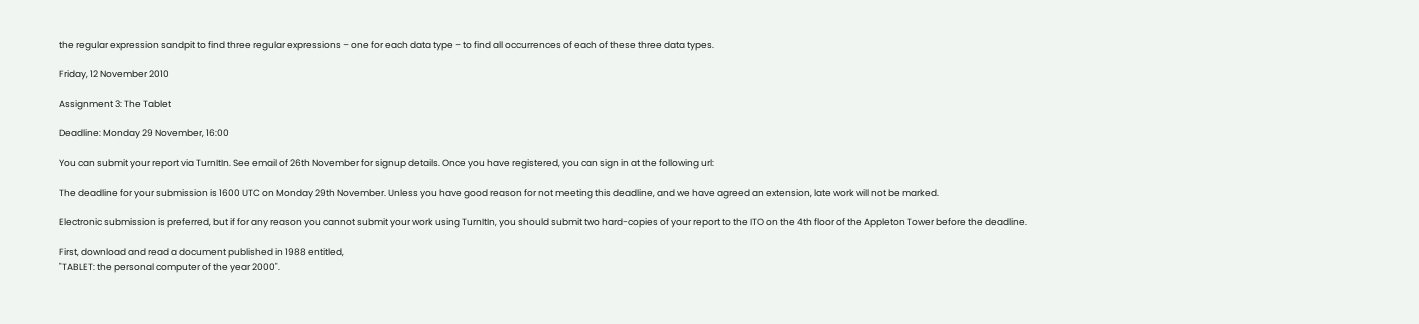the regular expression sandpit to find three regular expressions – one for each data type – to find all occurrences of each of these three data types.

Friday, 12 November 2010

Assignment 3: The Tablet

Deadline: Monday 29 November, 16:00

You can submit your report via TurnItIn. See email of 26th November for signup details. Once you have registered, you can sign in at the following url:

The deadline for your submission is 1600 UTC on Monday 29th November. Unless you have good reason for not meeting this deadline, and we have agreed an extension, late work will not be marked.

Electronic submission is preferred, but if for any reason you cannot submit your work using TurnItIn, you should submit two hard-copies of your report to the ITO on the 4th floor of the Appleton Tower before the deadline.

First, download and read a document published in 1988 entitled,
"TABLET: the personal computer of the year 2000".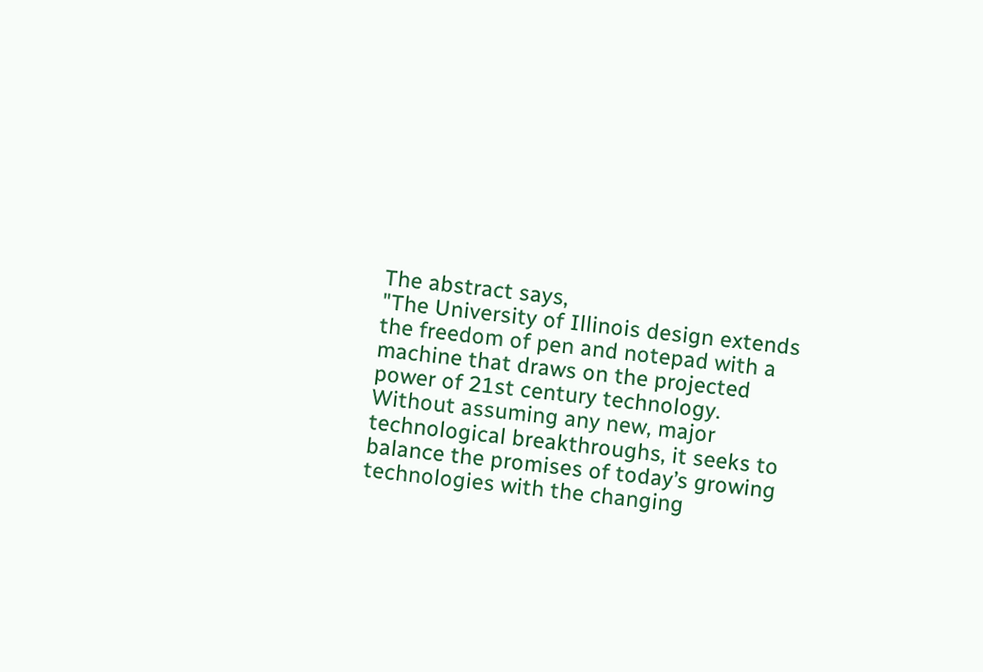The abstract says,
"The University of Illinois design extends the freedom of pen and notepad with a machine that draws on the projected power of 21st century technology. Without assuming any new, major technological breakthroughs, it seeks to balance the promises of today’s growing technologies with the changing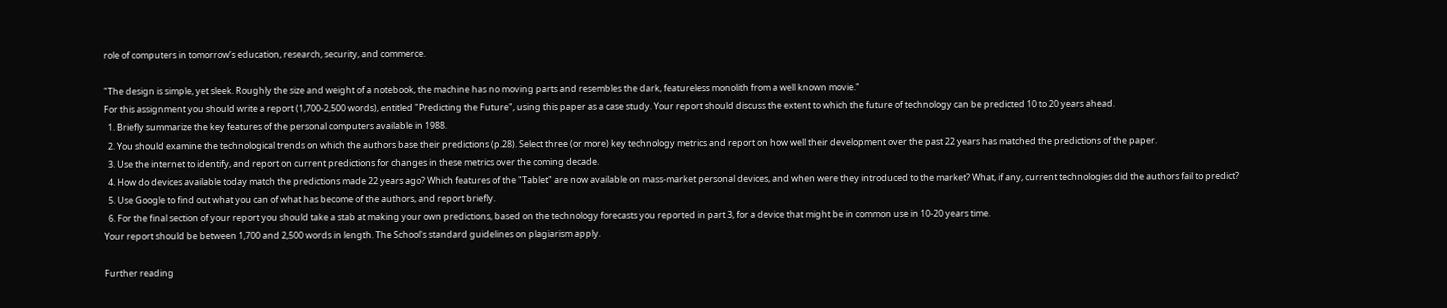role of computers in tomorrow’s education, research, security, and commerce.

"The design is simple, yet sleek. Roughly the size and weight of a notebook, the machine has no moving parts and resembles the dark, featureless monolith from a well known movie."
For this assignment you should write a report (1,700-2,500 words), entitled "Predicting the Future", using this paper as a case study. Your report should discuss the extent to which the future of technology can be predicted 10 to 20 years ahead.
  1. Briefly summarize the key features of the personal computers available in 1988.
  2. You should examine the technological trends on which the authors base their predictions (p.28). Select three (or more) key technology metrics and report on how well their development over the past 22 years has matched the predictions of the paper.
  3. Use the internet to identify, and report on current predictions for changes in these metrics over the coming decade.
  4. How do devices available today match the predictions made 22 years ago? Which features of the "Tablet" are now available on mass-market personal devices, and when were they introduced to the market? What, if any, current technologies did the authors fail to predict?
  5. Use Google to find out what you can of what has become of the authors, and report briefly.
  6. For the final section of your report you should take a stab at making your own predictions, based on the technology forecasts you reported in part 3, for a device that might be in common use in 10-20 years time.
Your report should be between 1,700 and 2,500 words in length. The School's standard guidelines on plagiarism apply.

Further reading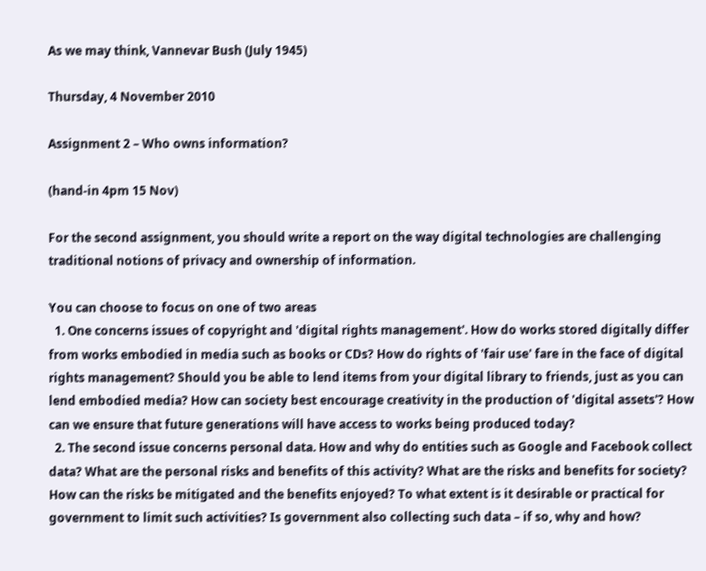As we may think, Vannevar Bush (July 1945)

Thursday, 4 November 2010

Assignment 2 – Who owns information?

(hand-in 4pm 15 Nov)

For the second assignment, you should write a report on the way digital technologies are challenging traditional notions of privacy and ownership of information.

You can choose to focus on one of two areas
  1. One concerns issues of copyright and 'digital rights management'. How do works stored digitally differ from works embodied in media such as books or CDs? How do rights of 'fair use' fare in the face of digital rights management? Should you be able to lend items from your digital library to friends, just as you can lend embodied media? How can society best encourage creativity in the production of 'digital assets'? How can we ensure that future generations will have access to works being produced today?
  2. The second issue concerns personal data. How and why do entities such as Google and Facebook collect data? What are the personal risks and benefits of this activity? What are the risks and benefits for society? How can the risks be mitigated and the benefits enjoyed? To what extent is it desirable or practical for government to limit such activities? Is government also collecting such data – if so, why and how?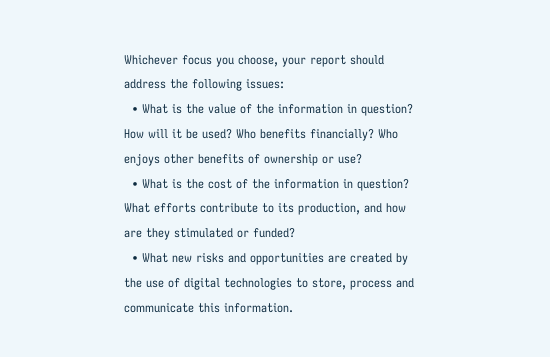Whichever focus you choose, your report should address the following issues:
  • What is the value of the information in question? How will it be used? Who benefits financially? Who enjoys other benefits of ownership or use?
  • What is the cost of the information in question? What efforts contribute to its production, and how are they stimulated or funded?
  • What new risks and opportunities are created by the use of digital technologies to store, process and communicate this information.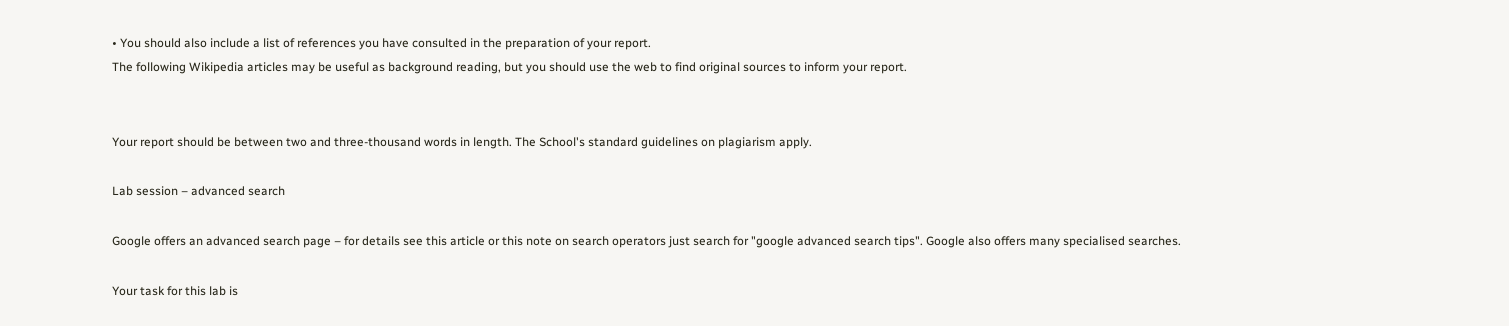• You should also include a list of references you have consulted in the preparation of your report.
The following Wikipedia articles may be useful as background reading, but you should use the web to find original sources to inform your report.


Your report should be between two and three-thousand words in length. The School's standard guidelines on plagiarism apply.

Lab session – advanced search

Google offers an advanced search page – for details see this article or this note on search operators just search for "google advanced search tips". Google also offers many specialised searches.

Your task for this lab is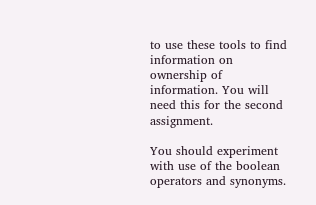to use these tools to find information on ownership of information. You will need this for the second assignment.

You should experiment with use of the boolean operators and synonyms.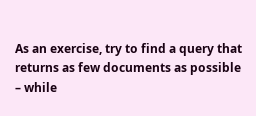As an exercise, try to find a query that returns as few documents as possible – while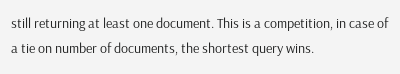still returning at least one document. This is a competition, in case of a tie on number of documents, the shortest query wins.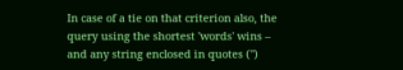In case of a tie on that criterion also, the query using the shortest 'words' wins – and any string enclosed in quotes (")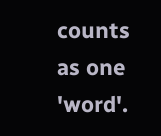counts as one 'word'.